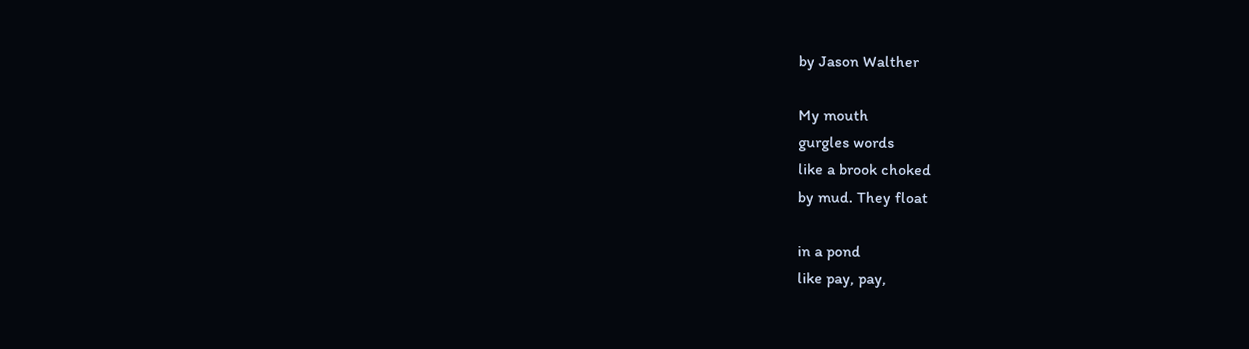by Jason Walther

My mouth
gurgles words
like a brook choked
by mud. They float

in a pond
like pay, pay,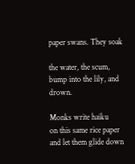paper swans. They soak

the water, the scum,
bump into the lily, and drown.

Monks write haiku
on this same rice paper
and let them glide down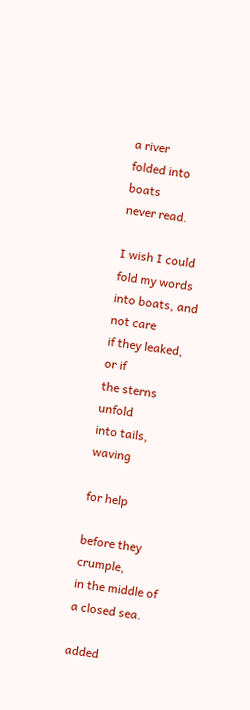a river
folded into boats
never read.

I wish I could fold my words
into boats, and not care
if they leaked, or if
the sterns unfold
into tails, waving

for help

before they crumple,
in the middle of a closed sea.

added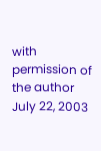with permission of the author
July 22, 2003